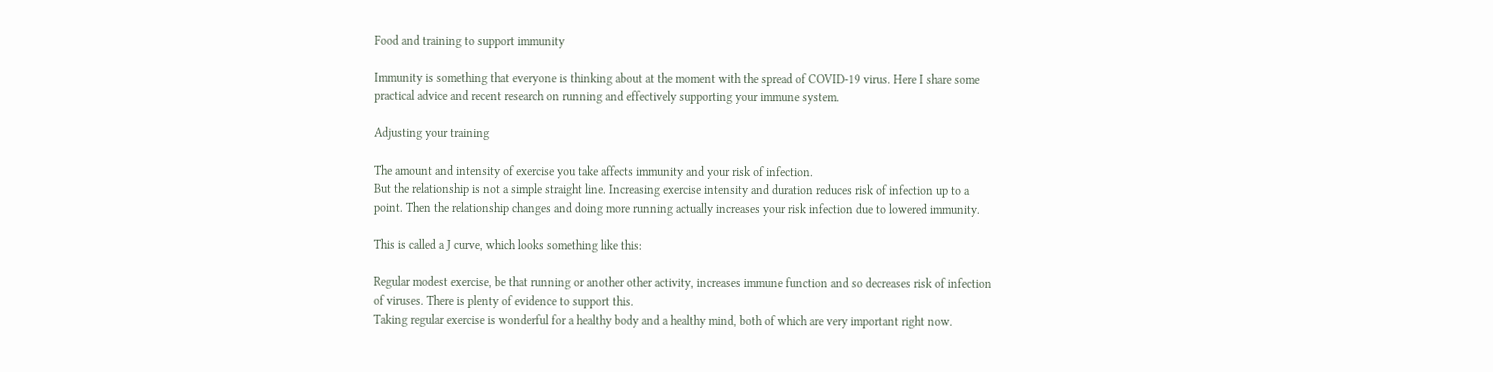Food and training to support immunity

Immunity is something that everyone is thinking about at the moment with the spread of COVID-19 virus. Here I share some practical advice and recent research on running and effectively supporting your immune system.

Adjusting your training

The amount and intensity of exercise you take affects immunity and your risk of infection.
But the relationship is not a simple straight line. Increasing exercise intensity and duration reduces risk of infection up to a point. Then the relationship changes and doing more running actually increases your risk infection due to lowered immunity.

This is called a J curve, which looks something like this:

Regular modest exercise, be that running or another other activity, increases immune function and so decreases risk of infection of viruses. There is plenty of evidence to support this.
Taking regular exercise is wonderful for a healthy body and a healthy mind, both of which are very important right now.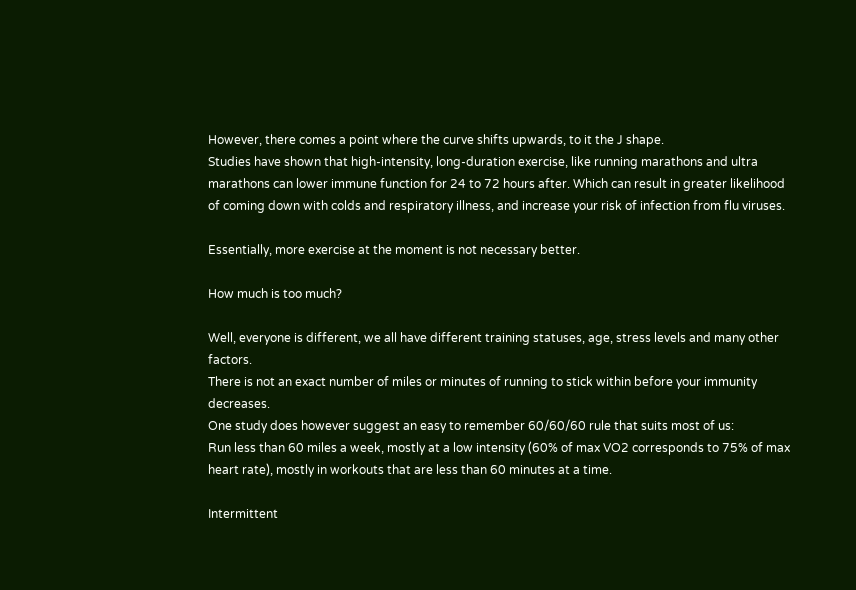However, there comes a point where the curve shifts upwards, to it the J shape.
Studies have shown that high-intensity, long-duration exercise, like running marathons and ultra marathons can lower immune function for 24 to 72 hours after. Which can result in greater likelihood of coming down with colds and respiratory illness, and increase your risk of infection from flu viruses.

Essentially, more exercise at the moment is not necessary better.

How much is too much?

Well, everyone is different, we all have different training statuses, age, stress levels and many other factors.
There is not an exact number of miles or minutes of running to stick within before your immunity decreases.
One study does however suggest an easy to remember 60/60/60 rule that suits most of us:
Run less than 60 miles a week, mostly at a low intensity (60% of max VO2 corresponds to 75% of max heart rate), mostly in workouts that are less than 60 minutes at a time.

Intermittent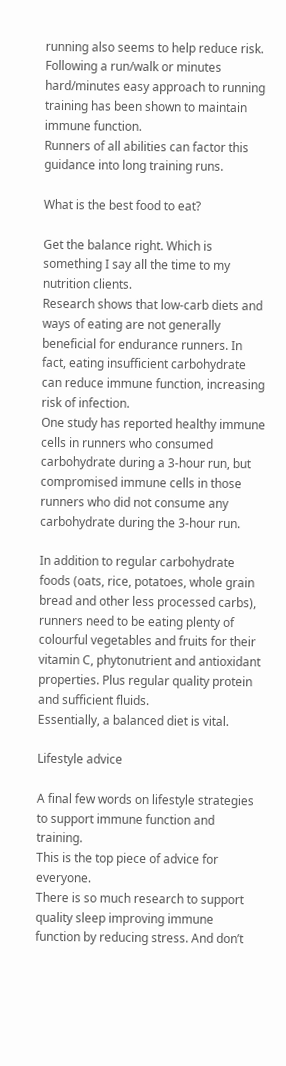running also seems to help reduce risk.
Following a run/walk or minutes hard/minutes easy approach to running training has been shown to maintain immune function.
Runners of all abilities can factor this guidance into long training runs.

What is the best food to eat?

Get the balance right. Which is something I say all the time to my nutrition clients.
Research shows that low-carb diets and ways of eating are not generally beneficial for endurance runners. In fact, eating insufficient carbohydrate can reduce immune function, increasing risk of infection.
One study has reported healthy immune cells in runners who consumed carbohydrate during a 3-hour run, but compromised immune cells in those runners who did not consume any carbohydrate during the 3-hour run.

In addition to regular carbohydrate foods (oats, rice, potatoes, whole grain bread and other less processed carbs), runners need to be eating plenty of colourful vegetables and fruits for their vitamin C, phytonutrient and antioxidant properties. Plus regular quality protein and sufficient fluids.
Essentially, a balanced diet is vital.

Lifestyle advice

A final few words on lifestyle strategies to support immune function and training.
This is the top piece of advice for everyone.
There is so much research to support quality sleep improving immune function by reducing stress. And don’t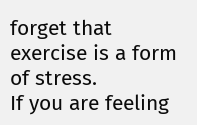forget that exercise is a form of stress.
If you are feeling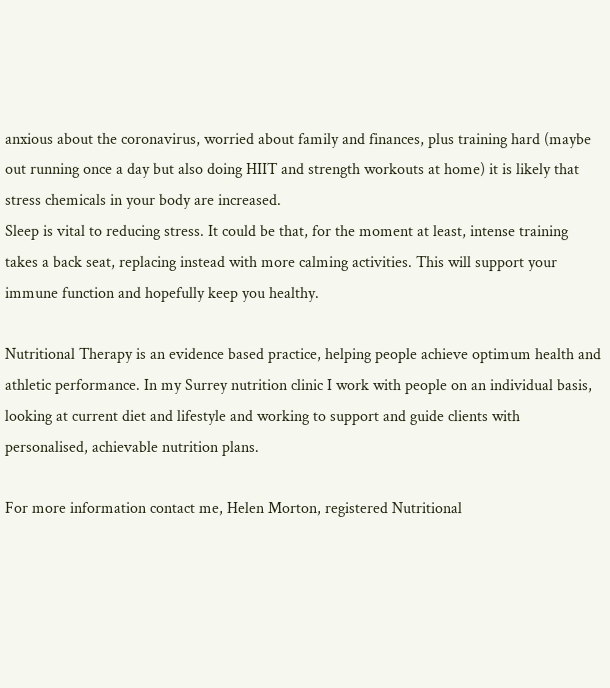anxious about the coronavirus, worried about family and finances, plus training hard (maybe out running once a day but also doing HIIT and strength workouts at home) it is likely that stress chemicals in your body are increased.
Sleep is vital to reducing stress. It could be that, for the moment at least, intense training takes a back seat, replacing instead with more calming activities. This will support your immune function and hopefully keep you healthy.

Nutritional Therapy is an evidence based practice, helping people achieve optimum health and athletic performance. In my Surrey nutrition clinic I work with people on an individual basis, looking at current diet and lifestyle and working to support and guide clients with personalised, achievable nutrition plans.

For more information contact me, Helen Morton, registered Nutritional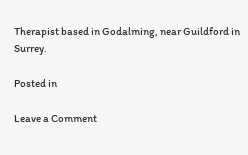Therapist based in Godalming, near Guildford in Surrey.

Posted in

Leave a Comment